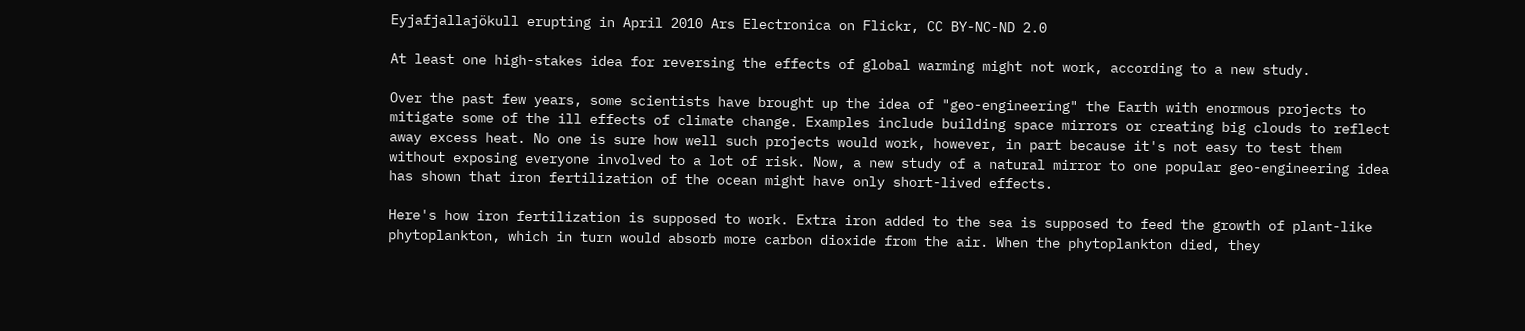Eyjafjallajökull erupting in April 2010 Ars Electronica on Flickr, CC BY-NC-ND 2.0

At least one high-stakes idea for reversing the effects of global warming might not work, according to a new study.

Over the past few years, some scientists have brought up the idea of "geo-engineering" the Earth with enormous projects to mitigate some of the ill effects of climate change. Examples include building space mirrors or creating big clouds to reflect away excess heat. No one is sure how well such projects would work, however, in part because it's not easy to test them without exposing everyone involved to a lot of risk. Now, a new study of a natural mirror to one popular geo-engineering idea has shown that iron fertilization of the ocean might have only short-lived effects.

Here's how iron fertilization is supposed to work. Extra iron added to the sea is supposed to feed the growth of plant-like phytoplankton, which in turn would absorb more carbon dioxide from the air. When the phytoplankton died, they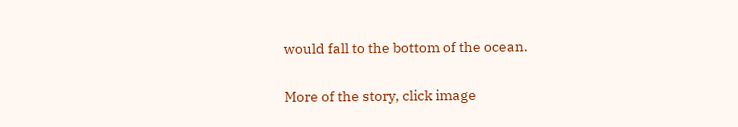would fall to the bottom of the ocean.

More of the story, click image